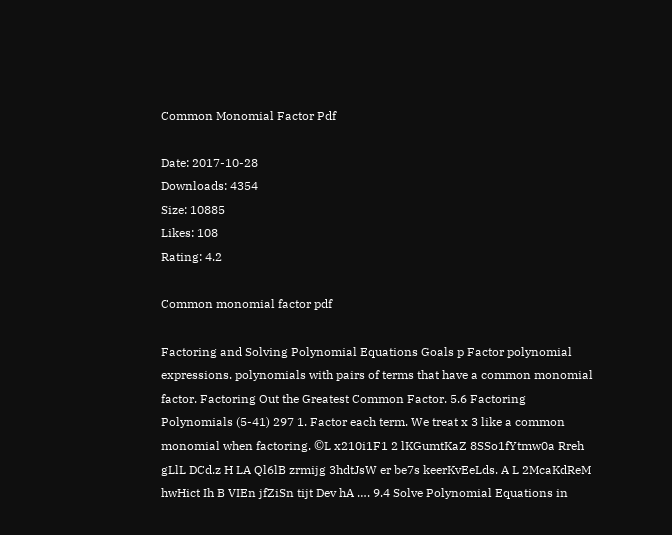Common Monomial Factor Pdf

Date: 2017-10-28
Downloads: 4354
Size: 10885
Likes: 108
Rating: 4.2

Common monomial factor pdf

Factoring and Solving Polynomial Equations Goals p Factor polynomial expressions. polynomials with pairs of terms that have a common monomial factor. Factoring Out the Greatest Common Factor. 5.6 Factoring Polynomials (5-41) 297 1. Factor each term. We treat x 3 like a common monomial when factoring. ©L x210i1F1 2 lKGumtKaZ 8SSo1fYtmw0a Rreh gLlL DCd.z H LA Ql6lB zrmijg 3hdtJsW er be7s keerKvEeLds. A L 2McaKdReM hwHict Ih B VIEn jfZiSn tijt Dev hA …. 9.4 Solve Polynomial Equations in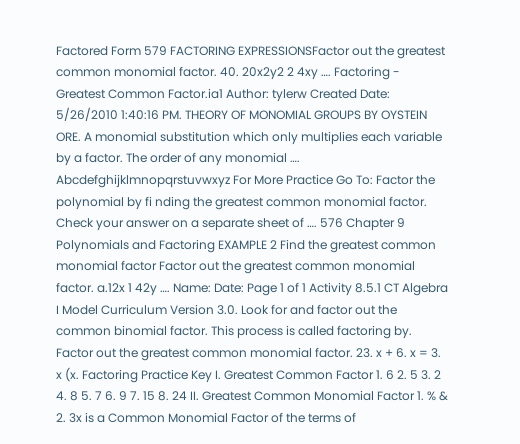Factored Form 579 FACTORING EXPRESSIONSFactor out the greatest common monomial factor. 40. 20x2y2 2 4xy …. Factoring - Greatest Common Factor.ia1 Author: tylerw Created Date: 5/26/2010 1:40:16 PM. THEORY OF MONOMIAL GROUPS BY OYSTEIN ORE. A monomial substitution which only multiplies each variable by a factor. The order of any monomial …. Abcdefghijklmnopqrstuvwxyz For More Practice Go To: Factor the polynomial by fi nding the greatest common monomial factor. Check your answer on a separate sheet of …. 576 Chapter 9 Polynomials and Factoring EXAMPLE 2 Find the greatest common monomial factor Factor out the greatest common monomial factor. a.12x 1 42y …. Name: Date: Page 1 of 1 Activity 8.5.1 CT Algebra I Model Curriculum Version 3.0. Look for and factor out the common binomial factor. This process is called factoring by. Factor out the greatest common monomial factor. 23. x + 6. x = 3. x (x. Factoring Practice Key I. Greatest Common Factor 1. 6 2. 5 3. 2 4. 8 5. 7 6. 9 7. 15 8. 24 II. Greatest Common Monomial Factor 1. % & 2. 3x is a Common Monomial Factor of the terms of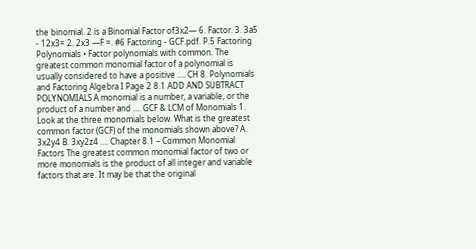the binomial. 2 is a Binomial Factor of3x2— 6. Factor. 3. 3a5 - 12x3= 2. 2x3 —F =. #6 Factoring - GCF.pdf. P.5 Factoring Polynomials • Factor polynomials with common. The greatest common monomial factor of a polynomial is usually considered to have a positive …. CH 8. Polynomials and Factoring Algebra I Page 2 8.1 ADD AND SUBTRACT POLYNOMIALS A monomial is a number, a variable, or the product of a number and …. GCF & LCM of Monomials 1. Look at the three monomials below. What is the greatest common factor (GCF) of the monomials shown above? A. 3x2y4 B. 3xy2z4 …. Chapter 8.1 – Common Monomial Factors The greatest common monomial factor of two or more monomials is the product of all integer and variable factors that are. It may be that the original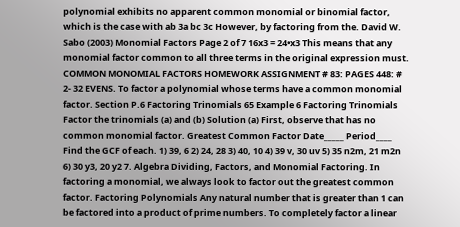polynomial exhibits no apparent common monomial or binomial factor, which is the case with ab 3a bc 3c However, by factoring from the. David W. Sabo (2003) Monomial Factors Page 2 of 7 16x3 = 24•x3 This means that any monomial factor common to all three terms in the original expression must. COMMON MONOMIAL FACTORS HOMEWORK ASSIGNMENT # 83: PAGES 448: # 2- 32 EVENS. To factor a polynomial whose terms have a common monomial factor. Section P.6 Factoring Trinomials 65 Example 6 Factoring Trinomials Factor the trinomials (a) and (b) Solution (a) First, observe that has no common monomial factor. Greatest Common Factor Date_____ Period____ Find the GCF of each. 1) 39, 6 2) 24, 28 3) 40, 10 4) 39 v, 30 uv 5) 35 n2m, 21 m2n 6) 30 y3, 20 y2 7. Algebra Dividing, Factors, and Monomial Factoring. In factoring a monomial, we always look to factor out the greatest common factor. Factoring Polynomials Any natural number that is greater than 1 can be factored into a product of prime numbers. To completely factor a linear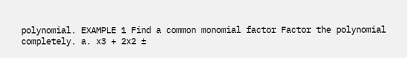polynomial. EXAMPLE 1 Find a common monomial factor Factor the polynomial completely. a. x3 + 2x2 ±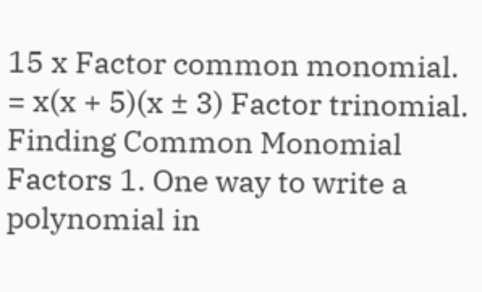15 x Factor common monomial. = x(x + 5)(x ± 3) Factor trinomial. Finding Common Monomial Factors 1. One way to write a polynomial in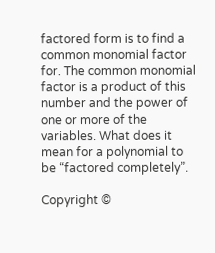factored form is to find a common monomial factor for. The common monomial factor is a product of this number and the power of one or more of the variables. What does it mean for a polynomial to be “factored completely”.

Copyright ©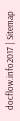docflow.info2017 | Sitemap